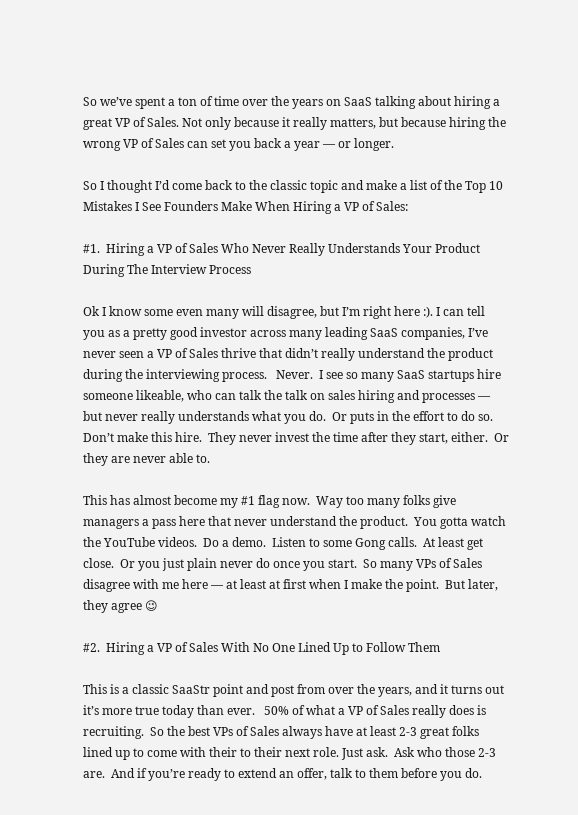So we’ve spent a ton of time over the years on SaaS talking about hiring a great VP of Sales. Not only because it really matters, but because hiring the wrong VP of Sales can set you back a year — or longer.

So I thought I’d come back to the classic topic and make a list of the Top 10 Mistakes I See Founders Make When Hiring a VP of Sales:

#1.  Hiring a VP of Sales Who Never Really Understands Your Product During The Interview Process

Ok I know some even many will disagree, but I’m right here :). I can tell you as a pretty good investor across many leading SaaS companies, I’ve never seen a VP of Sales thrive that didn’t really understand the product during the interviewing process.   Never.  I see so many SaaS startups hire someone likeable, who can talk the talk on sales hiring and processes — but never really understands what you do.  Or puts in the effort to do so.  Don’t make this hire.  They never invest the time after they start, either.  Or they are never able to.

This has almost become my #1 flag now.  Way too many folks give managers a pass here that never understand the product.  You gotta watch the YouTube videos.  Do a demo.  Listen to some Gong calls.  At least get close.  Or you just plain never do once you start.  So many VPs of Sales disagree with me here — at least at first when I make the point.  But later, they agree 😉

#2.  Hiring a VP of Sales With No One Lined Up to Follow Them

This is a classic SaaStr point and post from over the years, and it turns out it’s more true today than ever.   50% of what a VP of Sales really does is recruiting.  So the best VPs of Sales always have at least 2-3 great folks lined up to come with their to their next role. Just ask.  Ask who those 2-3 are.  And if you’re ready to extend an offer, talk to them before you do.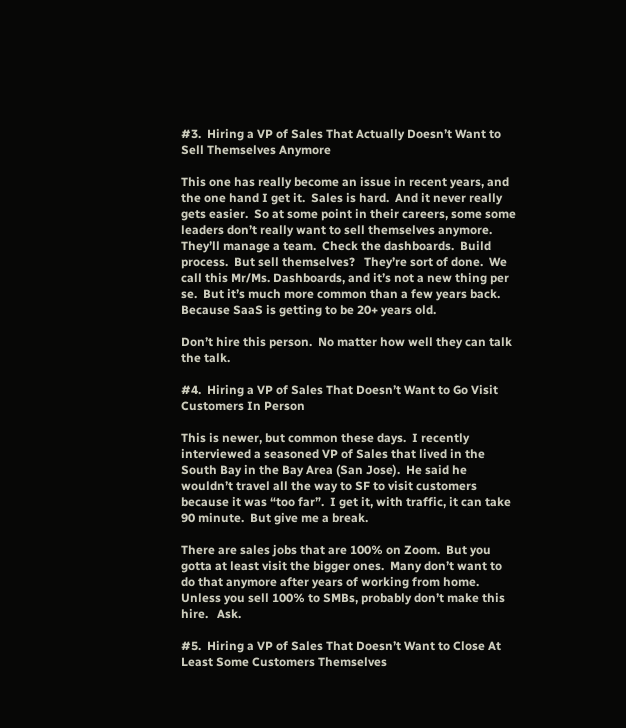#3.  Hiring a VP of Sales That Actually Doesn’t Want to Sell Themselves Anymore

This one has really become an issue in recent years, and the one hand I get it.  Sales is hard.  And it never really gets easier.  So at some point in their careers, some some leaders don’t really want to sell themselves anymore.  They’ll manage a team.  Check the dashboards.  Build process.  But sell themselves?   They’re sort of done.  We call this Mr/Ms. Dashboards, and it’s not a new thing per se.  But it’s much more common than a few years back.  Because SaaS is getting to be 20+ years old.

Don’t hire this person.  No matter how well they can talk the talk.

#4.  Hiring a VP of Sales That Doesn’t Want to Go Visit Customers In Person

This is newer, but common these days.  I recently interviewed a seasoned VP of Sales that lived in the South Bay in the Bay Area (San Jose).  He said he wouldn’t travel all the way to SF to visit customers because it was “too far”.  I get it, with traffic, it can take 90 minute.  But give me a break.

There are sales jobs that are 100% on Zoom.  But you gotta at least visit the bigger ones.  Many don’t want to do that anymore after years of working from home.  Unless you sell 100% to SMBs, probably don’t make this hire.   Ask.

#5.  Hiring a VP of Sales That Doesn’t Want to Close At Least Some Customers Themselves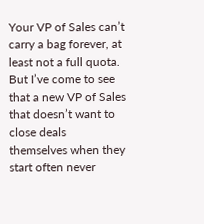Your VP of Sales can’t carry a bag forever, at least not a full quota.  But I’ve come to see that a new VP of Sales that doesn’t want to close deals themselves when they start often never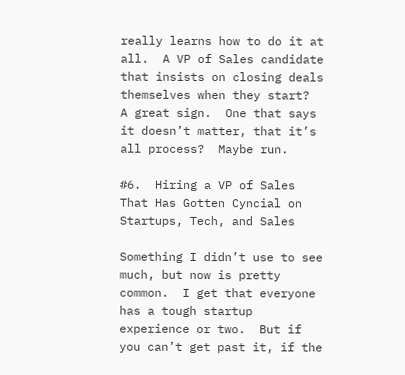really learns how to do it at all.  A VP of Sales candidate that insists on closing deals themselves when they start?  A great sign.  One that says it doesn’t matter, that it’s all process?  Maybe run.

#6.  Hiring a VP of Sales That Has Gotten Cyncial on Startups, Tech, and Sales

Something I didn’t use to see much, but now is pretty common.  I get that everyone has a tough startup experience or two.  But if you can’t get past it, if the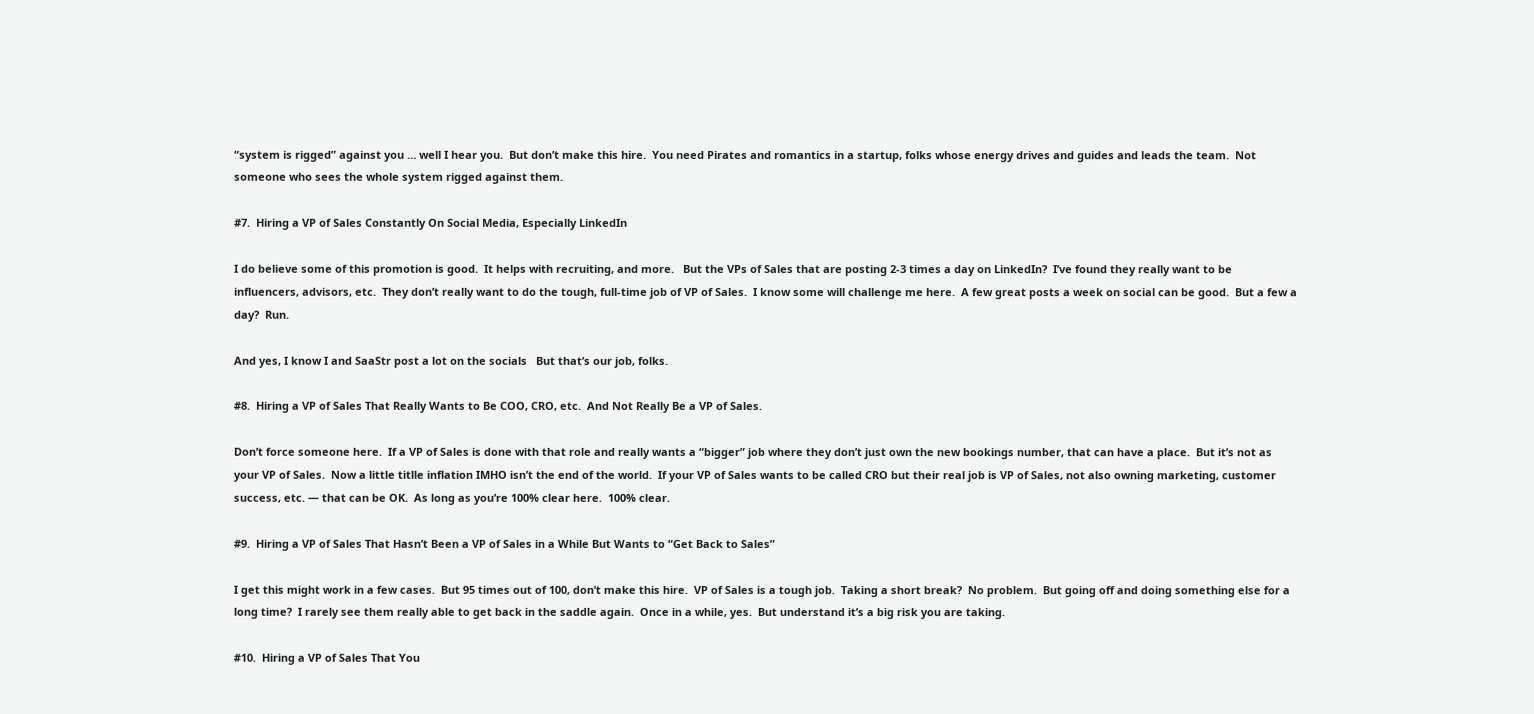“system is rigged” against you … well I hear you.  But don’t make this hire.  You need Pirates and romantics in a startup, folks whose energy drives and guides and leads the team.  Not someone who sees the whole system rigged against them.

#7.  Hiring a VP of Sales Constantly On Social Media, Especially LinkedIn

I do believe some of this promotion is good.  It helps with recruiting, and more.   But the VPs of Sales that are posting 2-3 times a day on LinkedIn?  I’ve found they really want to be influencers, advisors, etc.  They don’t really want to do the tough, full-time job of VP of Sales.  I know some will challenge me here.  A few great posts a week on social can be good.  But a few a day?  Run.

And yes, I know I and SaaStr post a lot on the socials   But that’s our job, folks.

#8.  Hiring a VP of Sales That Really Wants to Be COO, CRO, etc.  And Not Really Be a VP of Sales.

Don’t force someone here.  If a VP of Sales is done with that role and really wants a “bigger” job where they don’t just own the new bookings number, that can have a place.  But it’s not as your VP of Sales.  Now a little titlle inflation IMHO isn’t the end of the world.  If your VP of Sales wants to be called CRO but their real job is VP of Sales, not also owning marketing, customer success, etc. — that can be OK.  As long as you’re 100% clear here.  100% clear.

#9.  Hiring a VP of Sales That Hasn’t Been a VP of Sales in a While But Wants to “Get Back to Sales”

I get this might work in a few cases.  But 95 times out of 100, don’t make this hire.  VP of Sales is a tough job.  Taking a short break?  No problem.  But going off and doing something else for a long time?  I rarely see them really able to get back in the saddle again.  Once in a while, yes.  But understand it’s a big risk you are taking.

#10.  Hiring a VP of Sales That You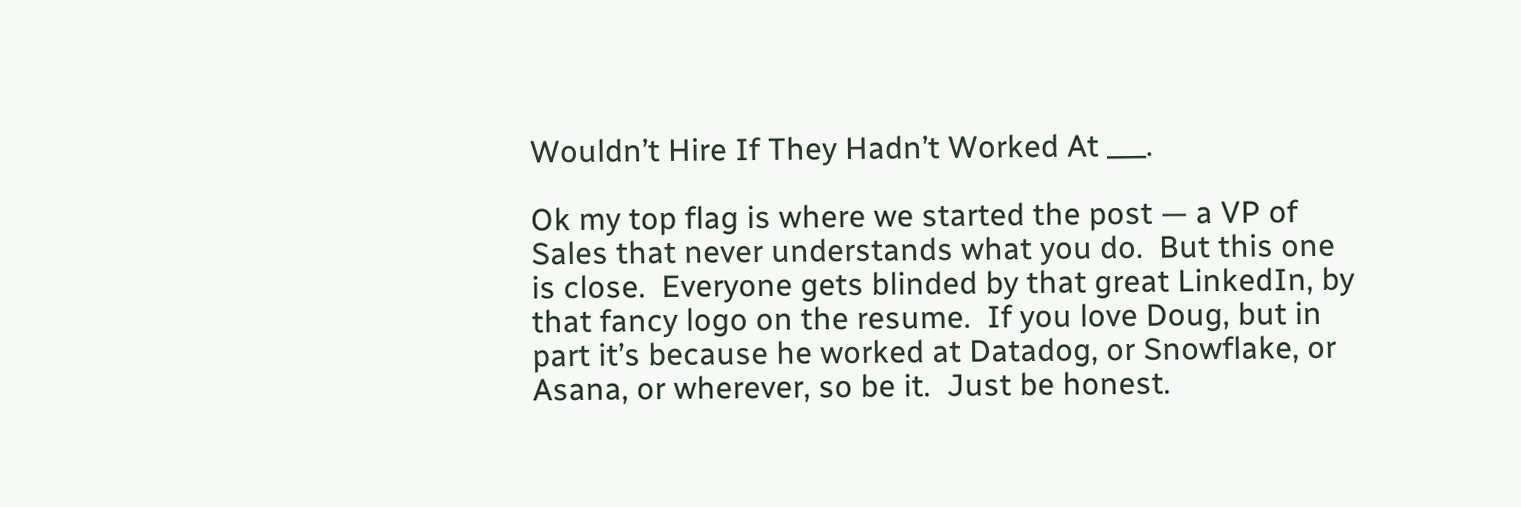Wouldn’t Hire If They Hadn’t Worked At ___.

Ok my top flag is where we started the post — a VP of Sales that never understands what you do.  But this one is close.  Everyone gets blinded by that great LinkedIn, by that fancy logo on the resume.  If you love Doug, but in part it’s because he worked at Datadog, or Snowflake, or Asana, or wherever, so be it.  Just be honest.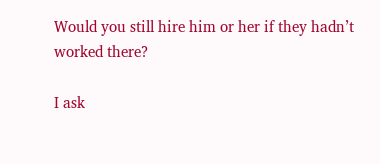Would you still hire him or her if they hadn’t worked there?

I ask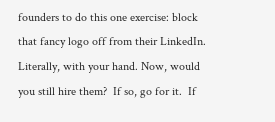founders to do this one exercise: block that fancy logo off from their LinkedIn.  Literally, with your hand. Now, would you still hire them?  If so, go for it.  If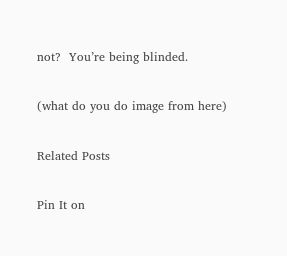not?  You’re being blinded.

(what do you do image from here)

Related Posts

Pin It on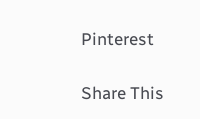Pinterest

Share This